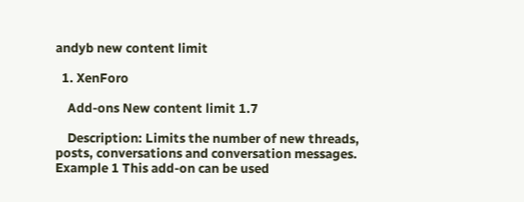andyb new content limit

  1. XenForo

    Add-ons New content limit 1.7

    Description: Limits the number of new threads, posts, conversations and conversation messages. Example 1 This add-on can be used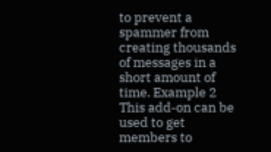to prevent a spammer from creating thousands of messages in a short amount of time. Example 2 This add-on can be used to get members to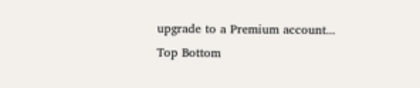upgrade to a Premium account...
Top Bottom